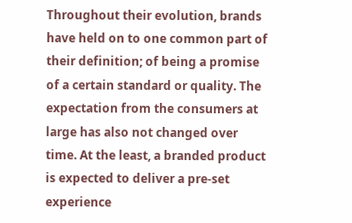Throughout their evolution, brands have held on to one common part of their definition; of being a promise of a certain standard or quality. The expectation from the consumers at large has also not changed over time. At the least, a branded product is expected to deliver a pre-set experience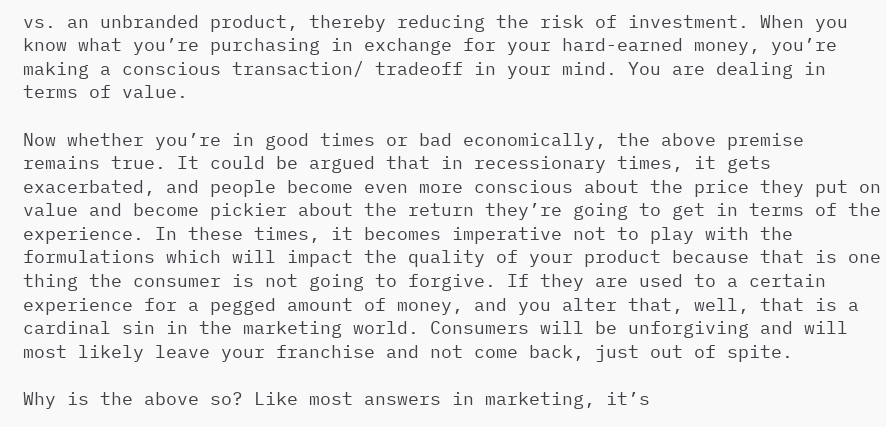vs. an unbranded product, thereby reducing the risk of investment. When you know what you’re purchasing in exchange for your hard-earned money, you’re making a conscious transaction/ tradeoff in your mind. You are dealing in terms of value.

Now whether you’re in good times or bad economically, the above premise remains true. It could be argued that in recessionary times, it gets exacerbated, and people become even more conscious about the price they put on value and become pickier about the return they’re going to get in terms of the experience. In these times, it becomes imperative not to play with the formulations which will impact the quality of your product because that is one thing the consumer is not going to forgive. If they are used to a certain experience for a pegged amount of money, and you alter that, well, that is a cardinal sin in the marketing world. Consumers will be unforgiving and will most likely leave your franchise and not come back, just out of spite.

Why is the above so? Like most answers in marketing, it’s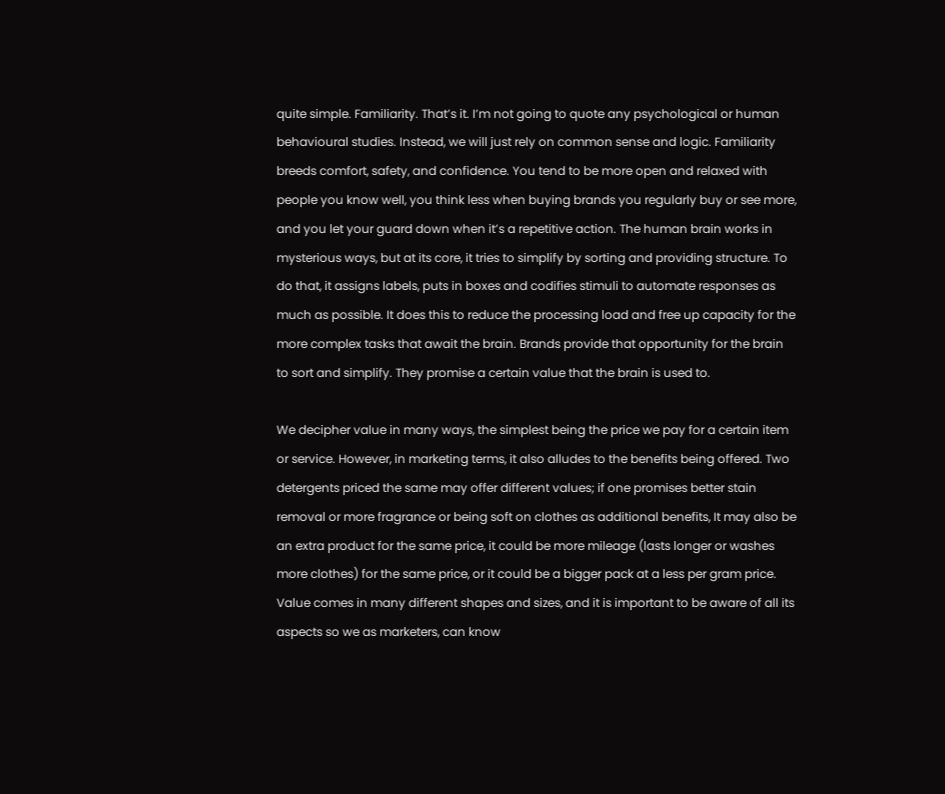quite simple. Familiarity. That’s it. I’m not going to quote any psychological or human behavioural studies. Instead, we will just rely on common sense and logic. Familiarity breeds comfort, safety, and confidence. You tend to be more open and relaxed with people you know well, you think less when buying brands you regularly buy or see more, and you let your guard down when it’s a repetitive action. The human brain works in mysterious ways, but at its core, it tries to simplify by sorting and providing structure. To do that, it assigns labels, puts in boxes and codifies stimuli to automate responses as much as possible. It does this to reduce the processing load and free up capacity for the more complex tasks that await the brain. Brands provide that opportunity for the brain to sort and simplify. They promise a certain value that the brain is used to.

We decipher value in many ways, the simplest being the price we pay for a certain item or service. However, in marketing terms, it also alludes to the benefits being offered. Two detergents priced the same may offer different values; if one promises better stain removal or more fragrance or being soft on clothes as additional benefits, It may also be an extra product for the same price, it could be more mileage (lasts longer or washes more clothes) for the same price, or it could be a bigger pack at a less per gram price. Value comes in many different shapes and sizes, and it is important to be aware of all its aspects so we as marketers, can know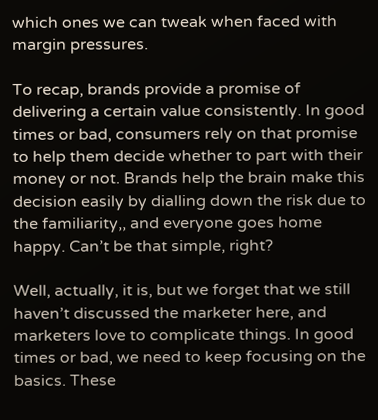which ones we can tweak when faced with margin pressures.

To recap, brands provide a promise of delivering a certain value consistently. In good times or bad, consumers rely on that promise to help them decide whether to part with their money or not. Brands help the brain make this decision easily by dialling down the risk due to the familiarity,, and everyone goes home happy. Can’t be that simple, right?

Well, actually, it is, but we forget that we still haven’t discussed the marketer here, and marketers love to complicate things. In good times or bad, we need to keep focusing on the basics. These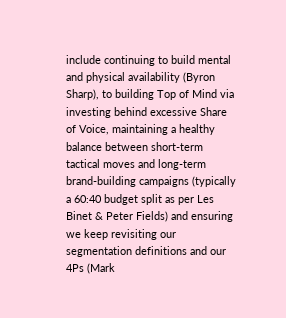include continuing to build mental and physical availability (Byron Sharp), to building Top of Mind via investing behind excessive Share of Voice, maintaining a healthy balance between short-term tactical moves and long-term brand-building campaigns (typically a 60:40 budget split as per Les Binet & Peter Fields) and ensuring we keep revisiting our segmentation definitions and our 4Ps (Mark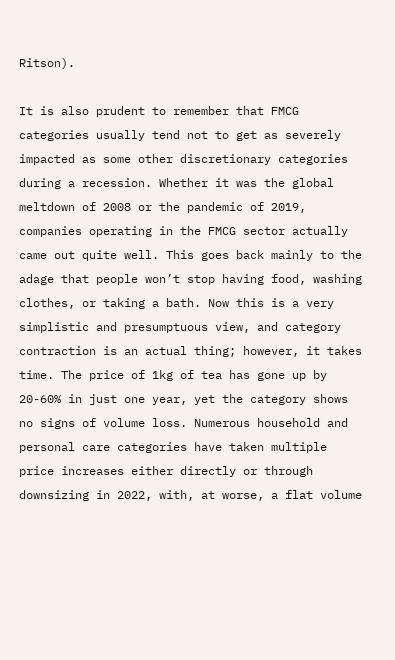Ritson).

It is also prudent to remember that FMCG categories usually tend not to get as severely impacted as some other discretionary categories during a recession. Whether it was the global meltdown of 2008 or the pandemic of 2019, companies operating in the FMCG sector actually came out quite well. This goes back mainly to the adage that people won’t stop having food, washing clothes, or taking a bath. Now this is a very simplistic and presumptuous view, and category contraction is an actual thing; however, it takes time. The price of 1kg of tea has gone up by 20-60% in just one year, yet the category shows no signs of volume loss. Numerous household and personal care categories have taken multiple price increases either directly or through downsizing in 2022, with, at worse, a flat volume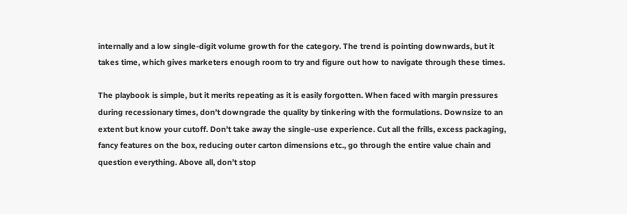internally and a low single-digit volume growth for the category. The trend is pointing downwards, but it takes time, which gives marketers enough room to try and figure out how to navigate through these times.

The playbook is simple, but it merits repeating as it is easily forgotten. When faced with margin pressures during recessionary times, don’t downgrade the quality by tinkering with the formulations. Downsize to an extent but know your cutoff. Don’t take away the single-use experience. Cut all the frills, excess packaging, fancy features on the box, reducing outer carton dimensions etc., go through the entire value chain and question everything. Above all, don’t stop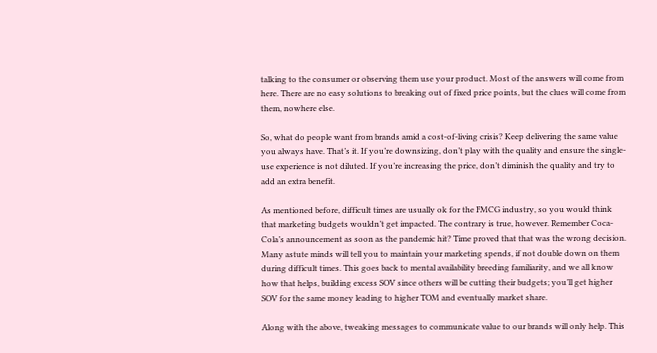talking to the consumer or observing them use your product. Most of the answers will come from here. There are no easy solutions to breaking out of fixed price points, but the clues will come from them, nowhere else.

So, what do people want from brands amid a cost-of-living crisis? Keep delivering the same value you always have. That’s it. If you’re downsizing, don’t play with the quality and ensure the single-use experience is not diluted. If you’re increasing the price, don’t diminish the quality and try to add an extra benefit.

As mentioned before, difficult times are usually ok for the FMCG industry, so you would think that marketing budgets wouldn’t get impacted. The contrary is true, however. Remember Coca-Cola’s announcement as soon as the pandemic hit? Time proved that that was the wrong decision. Many astute minds will tell you to maintain your marketing spends, if not double down on them during difficult times. This goes back to mental availability breeding familiarity, and we all know how that helps, building excess SOV since others will be cutting their budgets; you’ll get higher SOV for the same money leading to higher TOM and eventually market share.

Along with the above, tweaking messages to communicate value to our brands will only help. This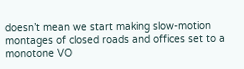doesn’t mean we start making slow-motion montages of closed roads and offices set to a monotone VO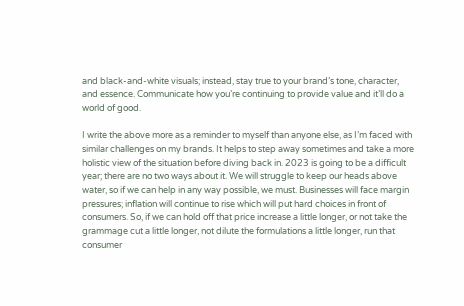and black-and-white visuals; instead, stay true to your brand’s tone, character, and essence. Communicate how you’re continuing to provide value and it’ll do a world of good.

I write the above more as a reminder to myself than anyone else, as I’m faced with similar challenges on my brands. It helps to step away sometimes and take a more holistic view of the situation before diving back in. 2023 is going to be a difficult year; there are no two ways about it. We will struggle to keep our heads above water, so if we can help in any way possible, we must. Businesses will face margin pressures; inflation will continue to rise which will put hard choices in front of consumers. So, if we can hold off that price increase a little longer, or not take the grammage cut a little longer, not dilute the formulations a little longer, run that consumer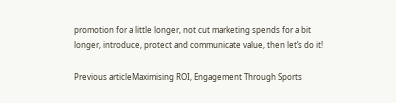promotion for a little longer, not cut marketing spends for a bit longer, introduce, protect and communicate value, then let’s do it!

Previous articleMaximising ROI, Engagement Through Sports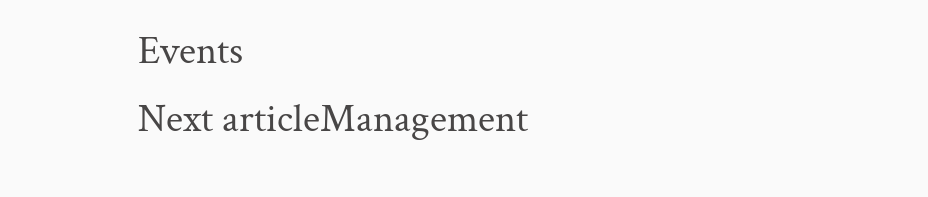Events
Next articleManagement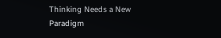Thinking Needs a New Paradigm